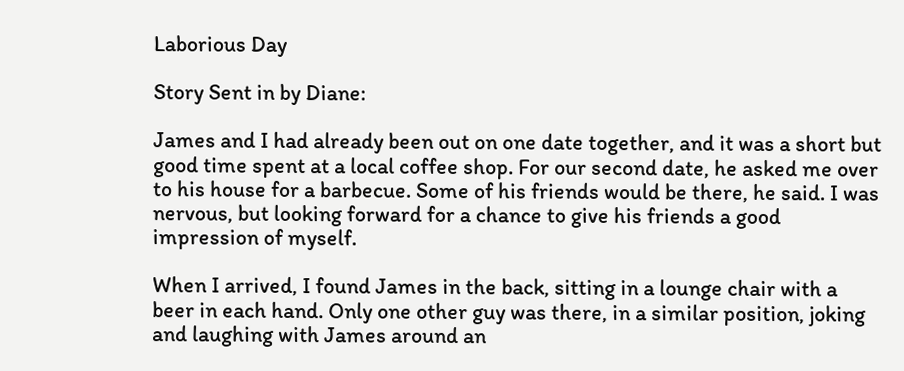Laborious Day

Story Sent in by Diane:

James and I had already been out on one date together, and it was a short but good time spent at a local coffee shop. For our second date, he asked me over to his house for a barbecue. Some of his friends would be there, he said. I was nervous, but looking forward for a chance to give his friends a good impression of myself.

When I arrived, I found James in the back, sitting in a lounge chair with a beer in each hand. Only one other guy was there, in a similar position, joking and laughing with James around an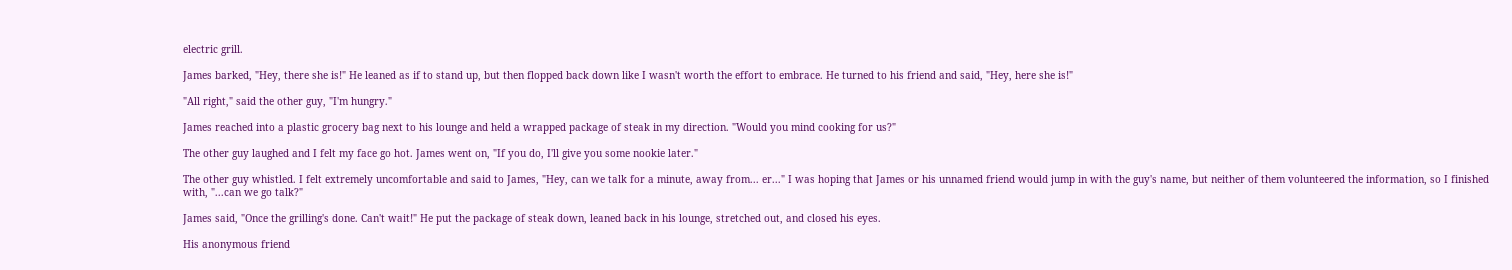electric grill.

James barked, "Hey, there she is!" He leaned as if to stand up, but then flopped back down like I wasn't worth the effort to embrace. He turned to his friend and said, "Hey, here she is!"

"All right," said the other guy, "I'm hungry."

James reached into a plastic grocery bag next to his lounge and held a wrapped package of steak in my direction. "Would you mind cooking for us?"

The other guy laughed and I felt my face go hot. James went on, "If you do, I'll give you some nookie later."

The other guy whistled. I felt extremely uncomfortable and said to James, "Hey, can we talk for a minute, away from... er..." I was hoping that James or his unnamed friend would jump in with the guy's name, but neither of them volunteered the information, so I finished with, "...can we go talk?"

James said, "Once the grilling's done. Can't wait!" He put the package of steak down, leaned back in his lounge, stretched out, and closed his eyes.

His anonymous friend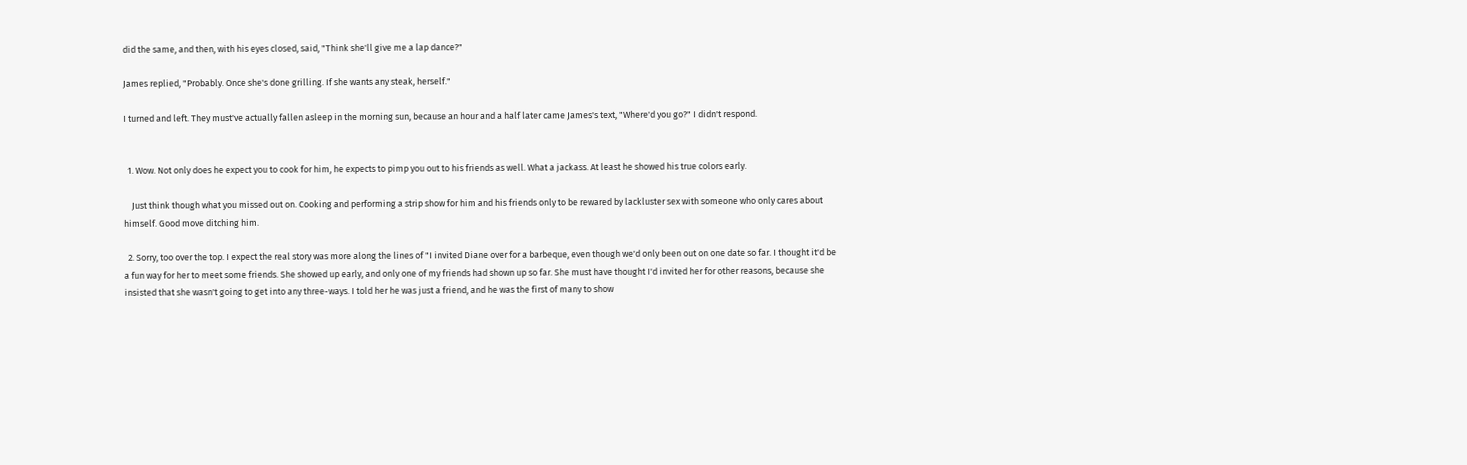did the same, and then, with his eyes closed, said, "Think she'll give me a lap dance?"

James replied, "Probably. Once she's done grilling. If she wants any steak, herself."

I turned and left. They must've actually fallen asleep in the morning sun, because an hour and a half later came James's text, "Where'd you go?" I didn't respond.


  1. Wow. Not only does he expect you to cook for him, he expects to pimp you out to his friends as well. What a jackass. At least he showed his true colors early.

    Just think though what you missed out on. Cooking and performing a strip show for him and his friends only to be rewared by lackluster sex with someone who only cares about himself. Good move ditching him.

  2. Sorry, too over the top. I expect the real story was more along the lines of "I invited Diane over for a barbeque, even though we'd only been out on one date so far. I thought it'd be a fun way for her to meet some friends. She showed up early, and only one of my friends had shown up so far. She must have thought I'd invited her for other reasons, because she insisted that she wasn't going to get into any three-ways. I told her he was just a friend, and he was the first of many to show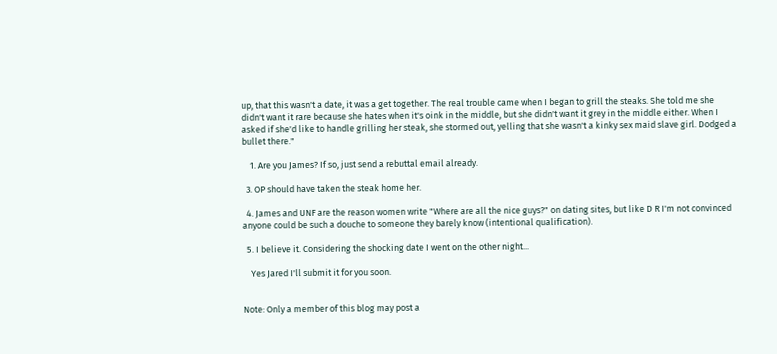up, that this wasn't a date, it was a get together. The real trouble came when I began to grill the steaks. She told me she didn't want it rare because she hates when it's oink in the middle, but she didn't want it grey in the middle either. When I asked if she'd like to handle grilling her steak, she stormed out, yelling that she wasn't a kinky sex maid slave girl. Dodged a bullet there."

    1. Are you James? If so, just send a rebuttal email already.

  3. OP should have taken the steak home her.

  4. James and UNF are the reason women write "Where are all the nice guys?" on dating sites, but like D R I'm not convinced anyone could be such a douche to someone they barely know (intentional qualification).

  5. I believe it. Considering the shocking date I went on the other night...

    Yes Jared I'll submit it for you soon.


Note: Only a member of this blog may post a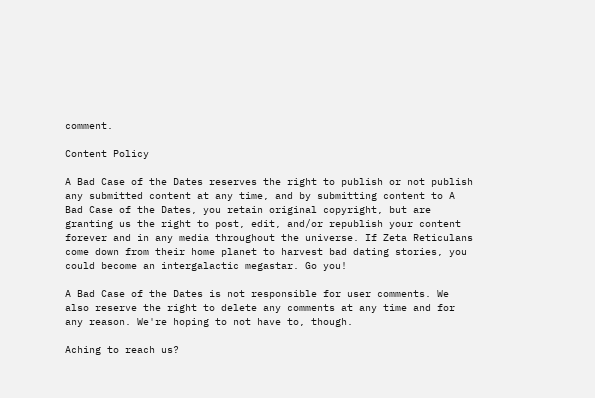comment.

Content Policy

A Bad Case of the Dates reserves the right to publish or not publish any submitted content at any time, and by submitting content to A Bad Case of the Dates, you retain original copyright, but are granting us the right to post, edit, and/or republish your content forever and in any media throughout the universe. If Zeta Reticulans come down from their home planet to harvest bad dating stories, you could become an intergalactic megastar. Go you!

A Bad Case of the Dates is not responsible for user comments. We also reserve the right to delete any comments at any time and for any reason. We're hoping to not have to, though.

Aching to reach us?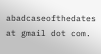abadcaseofthedates at gmail dot com.